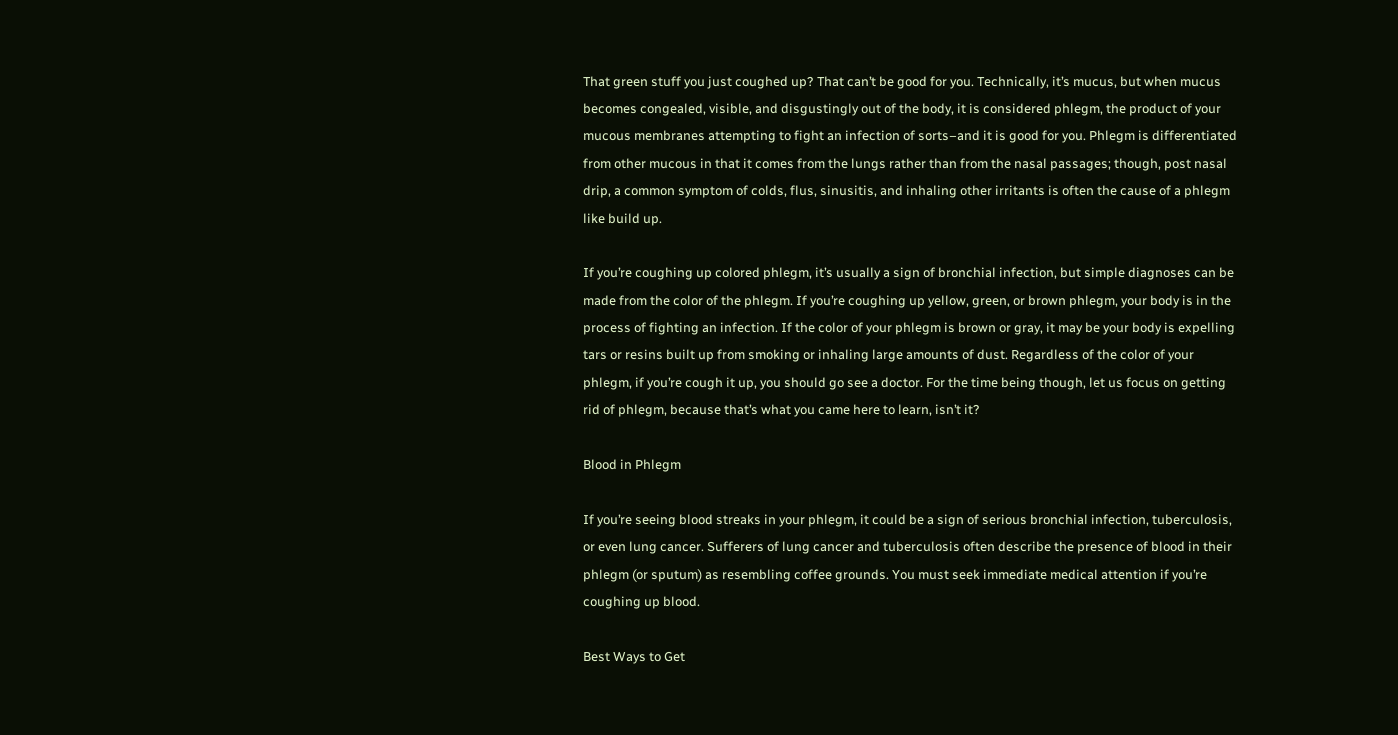That green stuff you just coughed up? That can’t be good for you. Technically, it’s mucus, but when mucus becomes congealed, visible, and disgustingly out of the body, it is considered phlegm, the product of your mucous membranes attempting to fight an infection of sorts–and it is good for you. Phlegm is differentiated from other mucous in that it comes from the lungs rather than from the nasal passages; though, post nasal drip, a common symptom of colds, flus, sinusitis, and inhaling other irritants is often the cause of a phlegm like build up.

If you’re coughing up colored phlegm, it’s usually a sign of bronchial infection, but simple diagnoses can be made from the color of the phlegm. If you’re coughing up yellow, green, or brown phlegm, your body is in the process of fighting an infection. If the color of your phlegm is brown or gray, it may be your body is expelling tars or resins built up from smoking or inhaling large amounts of dust. Regardless of the color of your phlegm, if you’re cough it up, you should go see a doctor. For the time being though, let us focus on getting rid of phlegm, because that’s what you came here to learn, isn’t it?

Blood in Phlegm

If you’re seeing blood streaks in your phlegm, it could be a sign of serious bronchial infection, tuberculosis, or even lung cancer. Sufferers of lung cancer and tuberculosis often describe the presence of blood in their phlegm (or sputum) as resembling coffee grounds. You must seek immediate medical attention if you’re coughing up blood.

Best Ways to Get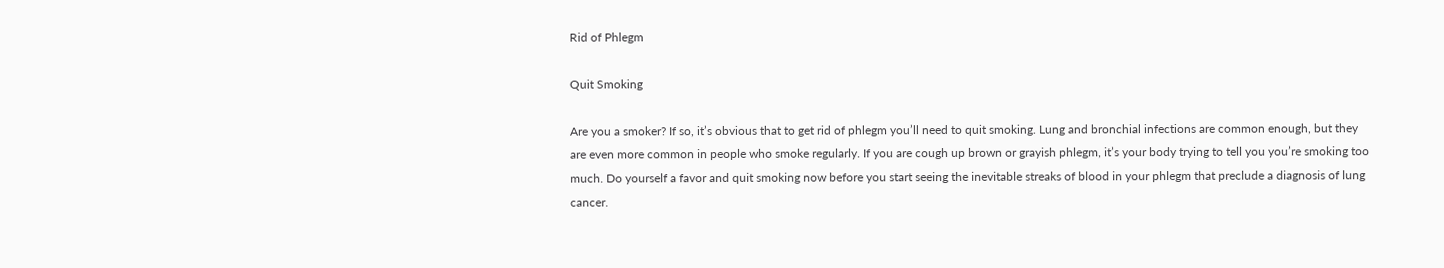Rid of Phlegm

Quit Smoking

Are you a smoker? If so, it’s obvious that to get rid of phlegm you’ll need to quit smoking. Lung and bronchial infections are common enough, but they are even more common in people who smoke regularly. If you are cough up brown or grayish phlegm, it’s your body trying to tell you you’re smoking too much. Do yourself a favor and quit smoking now before you start seeing the inevitable streaks of blood in your phlegm that preclude a diagnosis of lung cancer.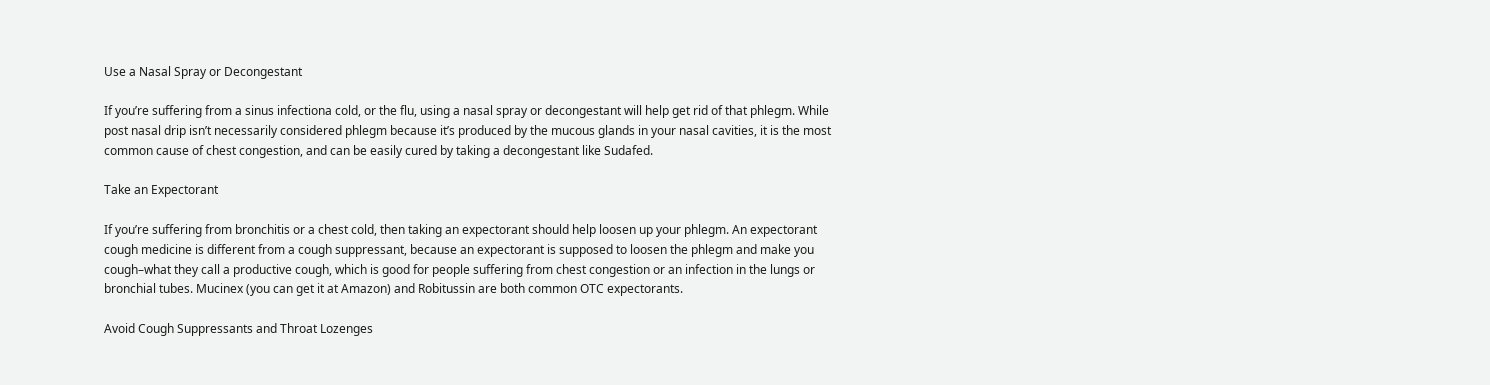Use a Nasal Spray or Decongestant

If you’re suffering from a sinus infectiona cold, or the flu, using a nasal spray or decongestant will help get rid of that phlegm. While post nasal drip isn’t necessarily considered phlegm because it’s produced by the mucous glands in your nasal cavities, it is the most common cause of chest congestion, and can be easily cured by taking a decongestant like Sudafed.

Take an Expectorant

If you’re suffering from bronchitis or a chest cold, then taking an expectorant should help loosen up your phlegm. An expectorant cough medicine is different from a cough suppressant, because an expectorant is supposed to loosen the phlegm and make you cough–what they call a productive cough, which is good for people suffering from chest congestion or an infection in the lungs or bronchial tubes. Mucinex (you can get it at Amazon) and Robitussin are both common OTC expectorants.

Avoid Cough Suppressants and Throat Lozenges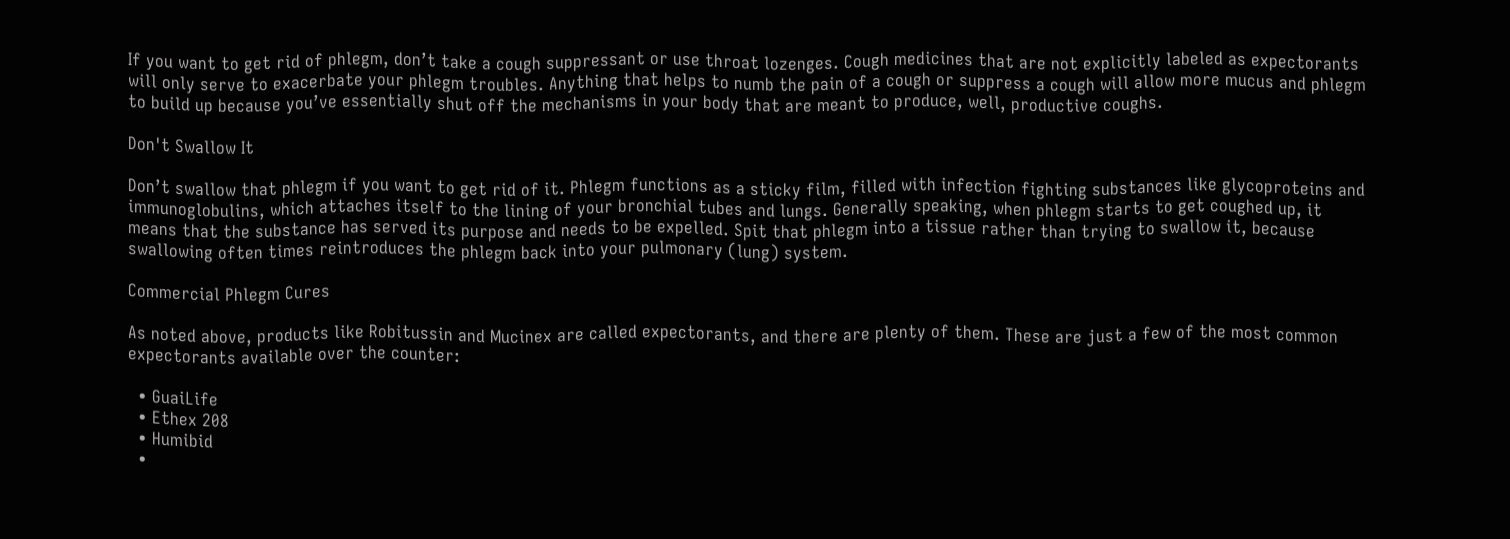If you want to get rid of phlegm, don’t take a cough suppressant or use throat lozenges. Cough medicines that are not explicitly labeled as expectorants will only serve to exacerbate your phlegm troubles. Anything that helps to numb the pain of a cough or suppress a cough will allow more mucus and phlegm to build up because you’ve essentially shut off the mechanisms in your body that are meant to produce, well, productive coughs.

Don't Swallow It

Don’t swallow that phlegm if you want to get rid of it. Phlegm functions as a sticky film, filled with infection fighting substances like glycoproteins and immunoglobulins, which attaches itself to the lining of your bronchial tubes and lungs. Generally speaking, when phlegm starts to get coughed up, it means that the substance has served its purpose and needs to be expelled. Spit that phlegm into a tissue rather than trying to swallow it, because swallowing often times reintroduces the phlegm back into your pulmonary (lung) system.

Commercial Phlegm Cures

As noted above, products like Robitussin and Mucinex are called expectorants, and there are plenty of them. These are just a few of the most common expectorants available over the counter:

  • GuaiLife
  • Ethex 208
  • Humibid
  •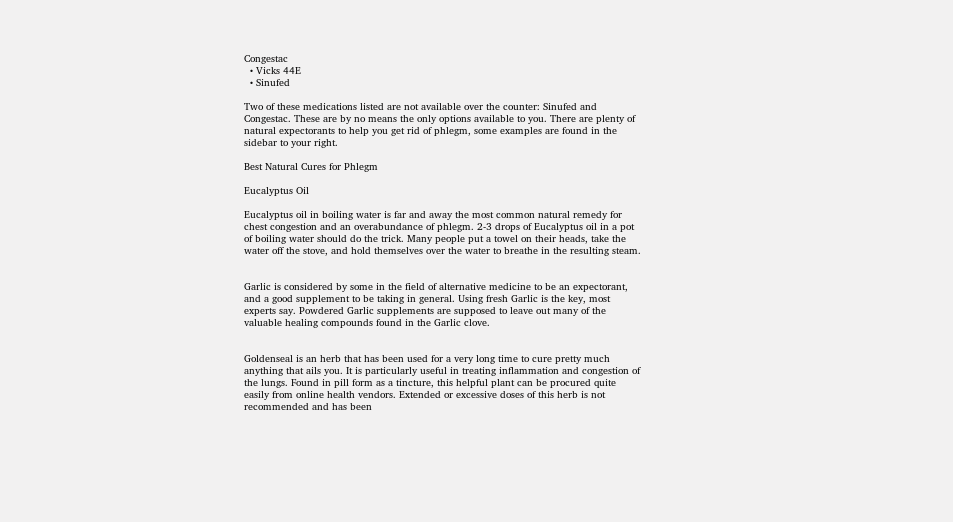Congestac
  • Vicks 44E
  • Sinufed

Two of these medications listed are not available over the counter: Sinufed and Congestac. These are by no means the only options available to you. There are plenty of natural expectorants to help you get rid of phlegm, some examples are found in the sidebar to your right.

Best Natural Cures for Phlegm

Eucalyptus Oil

Eucalyptus oil in boiling water is far and away the most common natural remedy for chest congestion and an overabundance of phlegm. 2-3 drops of Eucalyptus oil in a pot of boiling water should do the trick. Many people put a towel on their heads, take the water off the stove, and hold themselves over the water to breathe in the resulting steam.


Garlic is considered by some in the field of alternative medicine to be an expectorant, and a good supplement to be taking in general. Using fresh Garlic is the key, most experts say. Powdered Garlic supplements are supposed to leave out many of the valuable healing compounds found in the Garlic clove.


Goldenseal is an herb that has been used for a very long time to cure pretty much anything that ails you. It is particularly useful in treating inflammation and congestion of the lungs. Found in pill form as a tincture, this helpful plant can be procured quite easily from online health vendors. Extended or excessive doses of this herb is not recommended and has been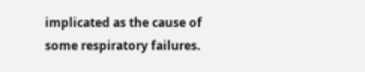implicated as the cause of some respiratory failures.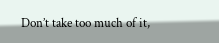Don’t take too much of it,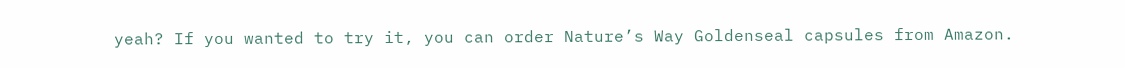yeah? If you wanted to try it, you can order Nature’s Way Goldenseal capsules from Amazon.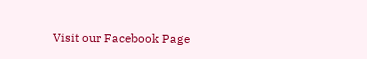Visit our Facebook Page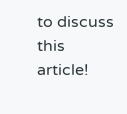to discuss this article!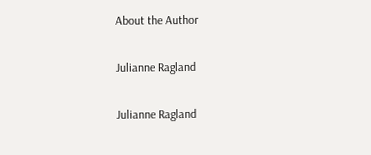About the Author

Julianne Ragland

Julianne Ragland